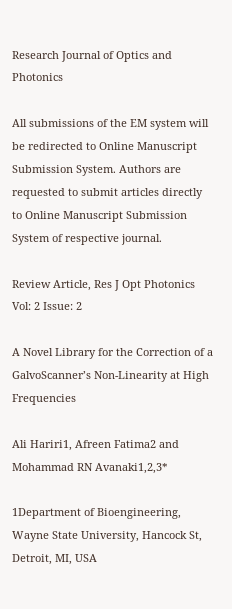Research Journal of Optics and Photonics

All submissions of the EM system will be redirected to Online Manuscript Submission System. Authors are requested to submit articles directly to Online Manuscript Submission System of respective journal.

Review Article, Res J Opt Photonics Vol: 2 Issue: 2

A Novel Library for the Correction of a GalvoScanner’s Non-Linearity at High Frequencies

Ali Hariri1, Afreen Fatima2 and Mohammad RN Avanaki1,2,3*

1Department of Bioengineering, Wayne State University, Hancock St, Detroit, MI, USA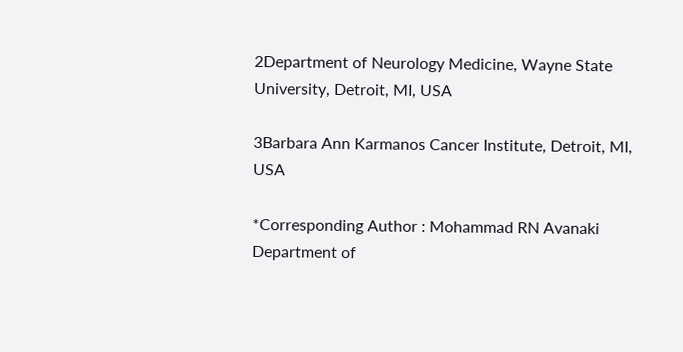2Department of Neurology Medicine, Wayne State University, Detroit, MI, USA

3Barbara Ann Karmanos Cancer Institute, Detroit, MI, USA

*Corresponding Author : Mohammad RN Avanaki
Department of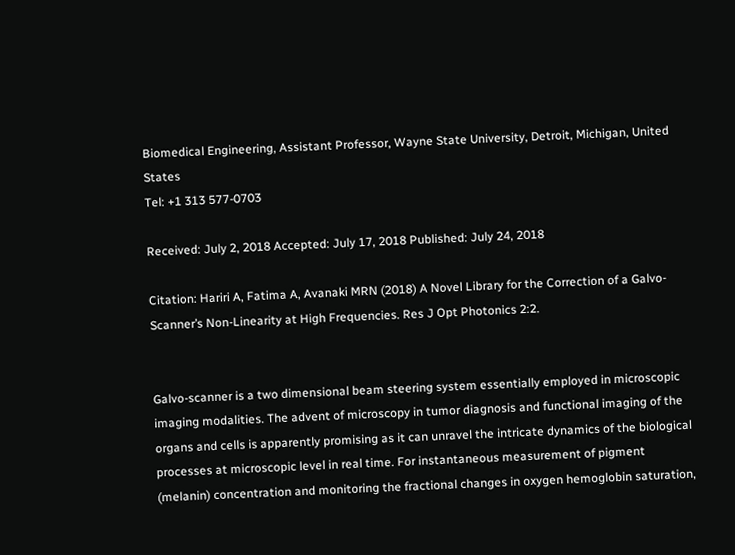Biomedical Engineering, Assistant Professor, Wayne State University, Detroit, Michigan, United States
Tel: +1 313 577-0703

Received: July 2, 2018 Accepted: July 17, 2018 Published: July 24, 2018

Citation: Hariri A, Fatima A, Avanaki MRN (2018) A Novel Library for the Correction of a Galvo-Scanner’s Non-Linearity at High Frequencies. Res J Opt Photonics 2:2.


Galvo-scanner is a two dimensional beam steering system essentially employed in microscopic imaging modalities. The advent of microscopy in tumor diagnosis and functional imaging of the organs and cells is apparently promising as it can unravel the intricate dynamics of the biological processes at microscopic level in real time. For instantaneous measurement of pigment (melanin) concentration and monitoring the fractional changes in oxygen hemoglobin saturation,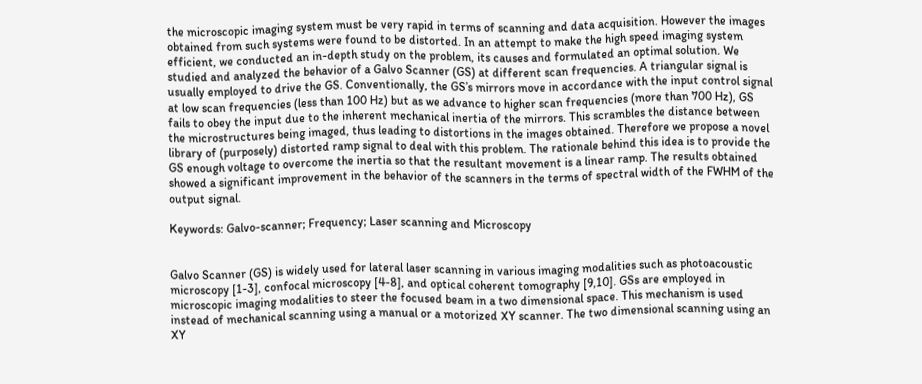the microscopic imaging system must be very rapid in terms of scanning and data acquisition. However the images obtained from such systems were found to be distorted. In an attempt to make the high speed imaging system efficient, we conducted an in-depth study on the problem, its causes and formulated an optimal solution. We studied and analyzed the behavior of a Galvo Scanner (GS) at different scan frequencies. A triangular signal is usually employed to drive the GS. Conventionally, the GS’s mirrors move in accordance with the input control signal at low scan frequencies (less than 100 Hz) but as we advance to higher scan frequencies (more than 700 Hz), GS fails to obey the input due to the inherent mechanical inertia of the mirrors. This scrambles the distance between the microstructures being imaged, thus leading to distortions in the images obtained. Therefore we propose a novel library of (purposely) distorted ramp signal to deal with this problem. The rationale behind this idea is to provide the GS enough voltage to overcome the inertia so that the resultant movement is a linear ramp. The results obtained showed a significant improvement in the behavior of the scanners in the terms of spectral width of the FWHM of the output signal.

Keywords: Galvo-scanner; Frequency; Laser scanning and Microscopy


Galvo Scanner (GS) is widely used for lateral laser scanning in various imaging modalities such as photoacoustic microscopy [1-3], confocal microscopy [4-8], and optical coherent tomography [9,10]. GSs are employed in microscopic imaging modalities to steer the focused beam in a two dimensional space. This mechanism is used instead of mechanical scanning using a manual or a motorized XY scanner. The two dimensional scanning using an XY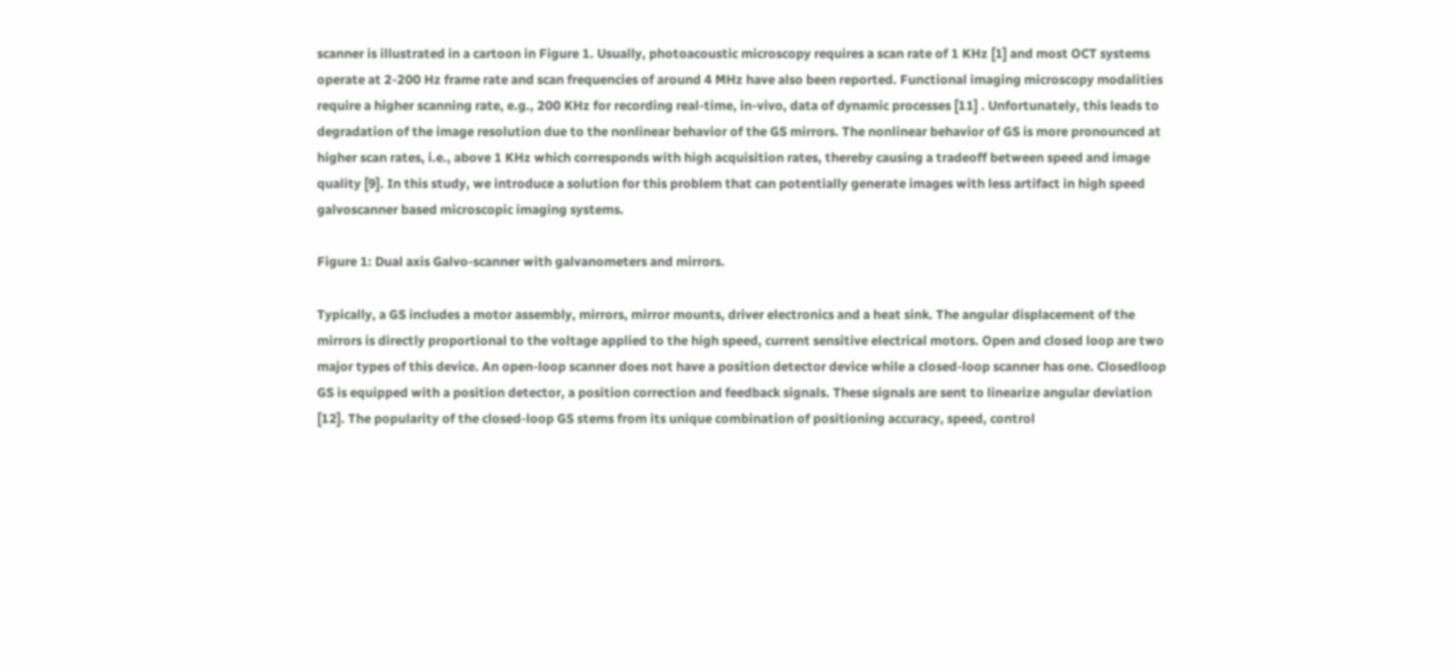scanner is illustrated in a cartoon in Figure 1. Usually, photoacoustic microscopy requires a scan rate of 1 KHz [1] and most OCT systems operate at 2-200 Hz frame rate and scan frequencies of around 4 MHz have also been reported. Functional imaging microscopy modalities require a higher scanning rate, e.g., 200 KHz for recording real-time, in-vivo, data of dynamic processes [11] . Unfortunately, this leads to degradation of the image resolution due to the nonlinear behavior of the GS mirrors. The nonlinear behavior of GS is more pronounced at higher scan rates, i.e., above 1 KHz which corresponds with high acquisition rates, thereby causing a tradeoff between speed and image quality [9]. In this study, we introduce a solution for this problem that can potentially generate images with less artifact in high speed galvoscanner based microscopic imaging systems.

Figure 1: Dual axis Galvo-scanner with galvanometers and mirrors.

Typically, a GS includes a motor assembly, mirrors, mirror mounts, driver electronics and a heat sink. The angular displacement of the mirrors is directly proportional to the voltage applied to the high speed, current sensitive electrical motors. Open and closed loop are two major types of this device. An open-loop scanner does not have a position detector device while a closed-loop scanner has one. Closedloop GS is equipped with a position detector, a position correction and feedback signals. These signals are sent to linearize angular deviation [12]. The popularity of the closed-loop GS stems from its unique combination of positioning accuracy, speed, control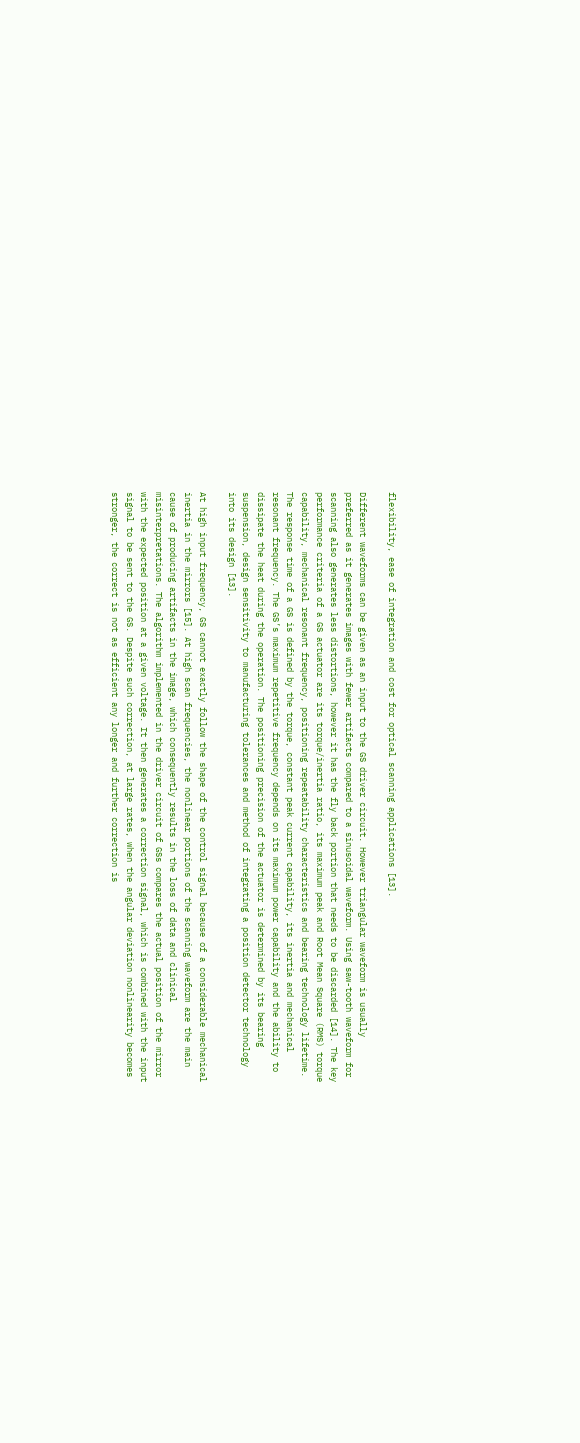flexibility, ease of integration and cost for optical scanning applications [13].

Different waveforms can be given as an input to the GS driver circuit. However triangular waveform is usually preferred as it generates images with fewer artifacts compared to a sinusoidal waveform. Using saw-tooth waveform for scanning also generates less distortions, however it has the fly back portion that needs to be discarded [14]. The key performance criteria of a GS actuator are its torque/inertia ratio, its maximum peak and Root Mean Square (RMS) torque capability, mechanical resonant frequency, positioning repeatability characteristics and bearing technology lifetime. The response time of a GS is defined by the torque, constant peak current capability, its inertia and mechanical resonant frequency. The GS’s maximum repetitive frequency depends on its maximum power capability and the ability to dissipate the heat during the operation. The positioning precision of the actuator is determined by its bearing suspension, design sensitivity to manufacturing tolerances and method of integrating a position detector technology into its design [13].

At high input frequency, GS cannot exactly follow the shape of the control signal because of a considerable mechanical inertia in the mirrors [15]. At high scan frequencies, the nonlinear portions of the scanning waveform are the main cause of producing artifacts in the image, which consequently results in the loss of data and clinical misinterpretations. The algorithm implemented in the driver circuit of GSs compares the actual position of the mirror with the expected position at a given voltage. It then generates a correction signal, which is combined with the input signal to be sent to the GS. Despite such correction, at large rates, when the angular deviation nonlinearity becomes stronger, the correct is not as efficient any longer and further correction is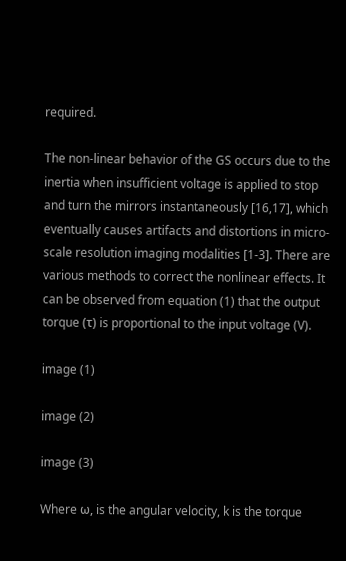required.

The non-linear behavior of the GS occurs due to the inertia when insufficient voltage is applied to stop and turn the mirrors instantaneously [16,17], which eventually causes artifacts and distortions in micro-scale resolution imaging modalities [1-3]. There are various methods to correct the nonlinear effects. It can be observed from equation (1) that the output torque (τ) is proportional to the input voltage (V).

image (1)

image (2)

image (3)

Where ω, is the angular velocity, k is the torque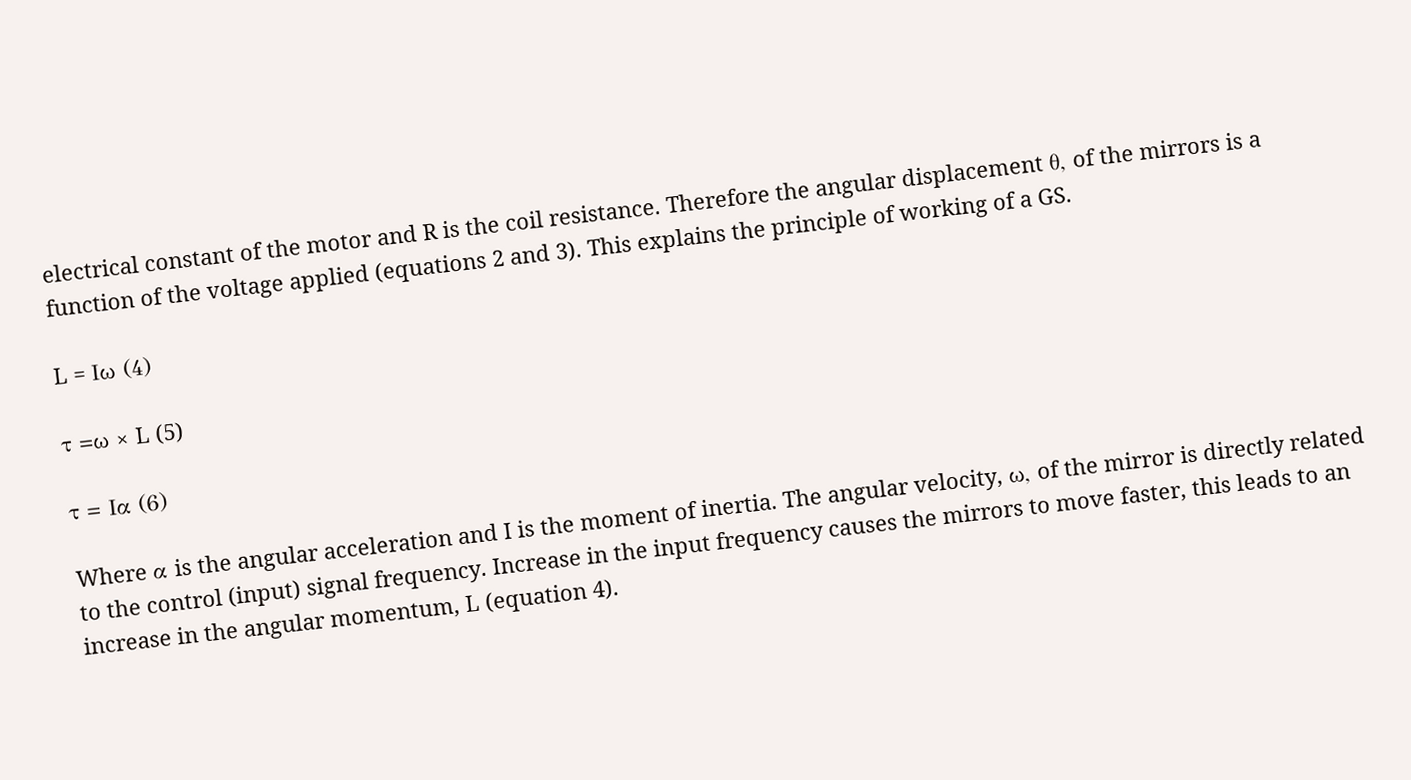electrical constant of the motor and R is the coil resistance. Therefore the angular displacement θ, of the mirrors is a function of the voltage applied (equations 2 and 3). This explains the principle of working of a GS.

L = Iω (4)

τ =ω × L (5)

τ = Iα (6)

Where α is the angular acceleration and I is the moment of inertia. The angular velocity, ω, of the mirror is directly related to the control (input) signal frequency. Increase in the input frequency causes the mirrors to move faster, this leads to an increase in the angular momentum, L (equation 4).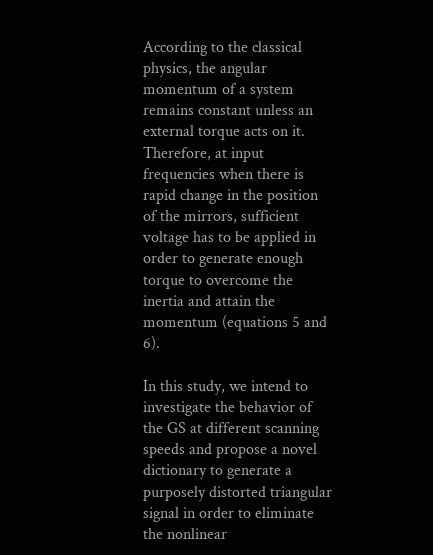According to the classical physics, the angular momentum of a system remains constant unless an external torque acts on it. Therefore, at input frequencies when there is rapid change in the position of the mirrors, sufficient voltage has to be applied in order to generate enough torque to overcome the inertia and attain the momentum (equations 5 and 6).

In this study, we intend to investigate the behavior of the GS at different scanning speeds and propose a novel dictionary to generate a purposely distorted triangular signal in order to eliminate the nonlinear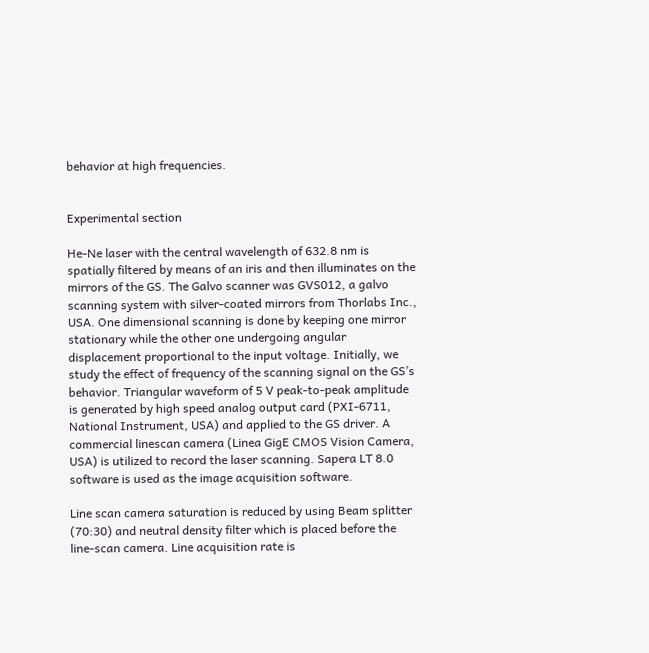behavior at high frequencies.


Experimental section

He-Ne laser with the central wavelength of 632.8 nm is spatially filtered by means of an iris and then illuminates on the mirrors of the GS. The Galvo scanner was GVS012, a galvo scanning system with silver-coated mirrors from Thorlabs Inc., USA. One dimensional scanning is done by keeping one mirror stationary while the other one undergoing angular displacement proportional to the input voltage. Initially, we study the effect of frequency of the scanning signal on the GS’s behavior. Triangular waveform of 5 V peak-to-peak amplitude is generated by high speed analog output card (PXI-6711, National Instrument, USA) and applied to the GS driver. A commercial linescan camera (Linea GigE CMOS Vision Camera, USA) is utilized to record the laser scanning. Sapera LT 8.0 software is used as the image acquisition software.

Line scan camera saturation is reduced by using Beam splitter (70:30) and neutral density filter which is placed before the line-scan camera. Line acquisition rate is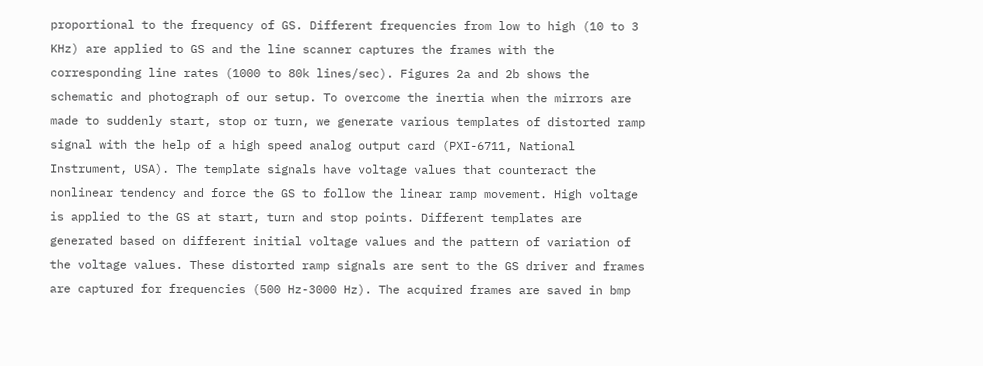proportional to the frequency of GS. Different frequencies from low to high (10 to 3 KHz) are applied to GS and the line scanner captures the frames with the corresponding line rates (1000 to 80k lines/sec). Figures 2a and 2b shows the schematic and photograph of our setup. To overcome the inertia when the mirrors are made to suddenly start, stop or turn, we generate various templates of distorted ramp signal with the help of a high speed analog output card (PXI-6711, National Instrument, USA). The template signals have voltage values that counteract the nonlinear tendency and force the GS to follow the linear ramp movement. High voltage is applied to the GS at start, turn and stop points. Different templates are generated based on different initial voltage values and the pattern of variation of the voltage values. These distorted ramp signals are sent to the GS driver and frames are captured for frequencies (500 Hz-3000 Hz). The acquired frames are saved in bmp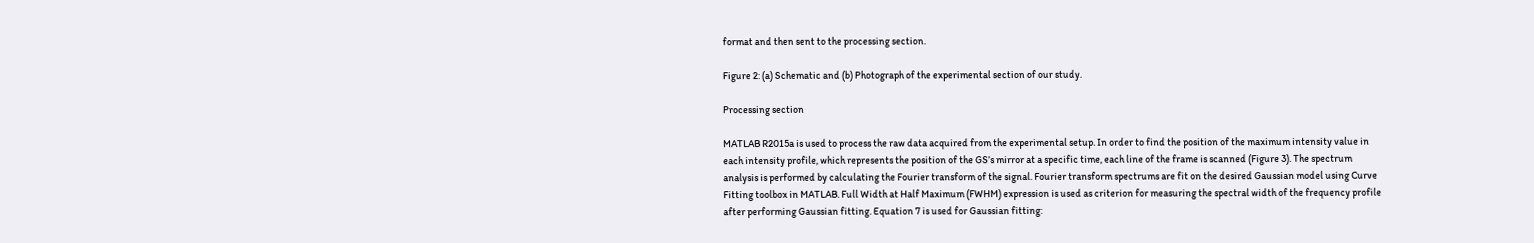format and then sent to the processing section.

Figure 2: (a) Schematic and (b) Photograph of the experimental section of our study.

Processing section

MATLAB R2015a is used to process the raw data acquired from the experimental setup. In order to find the position of the maximum intensity value in each intensity profile, which represents the position of the GS’s mirror at a specific time, each line of the frame is scanned (Figure 3). The spectrum analysis is performed by calculating the Fourier transform of the signal. Fourier transform spectrums are fit on the desired Gaussian model using Curve Fitting toolbox in MATLAB. Full Width at Half Maximum (FWHM) expression is used as criterion for measuring the spectral width of the frequency profile after performing Gaussian fitting. Equation 7 is used for Gaussian fitting: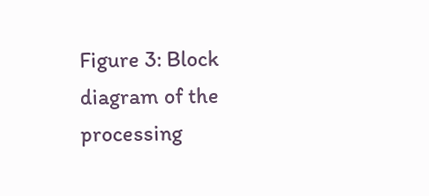Figure 3: Block diagram of the processing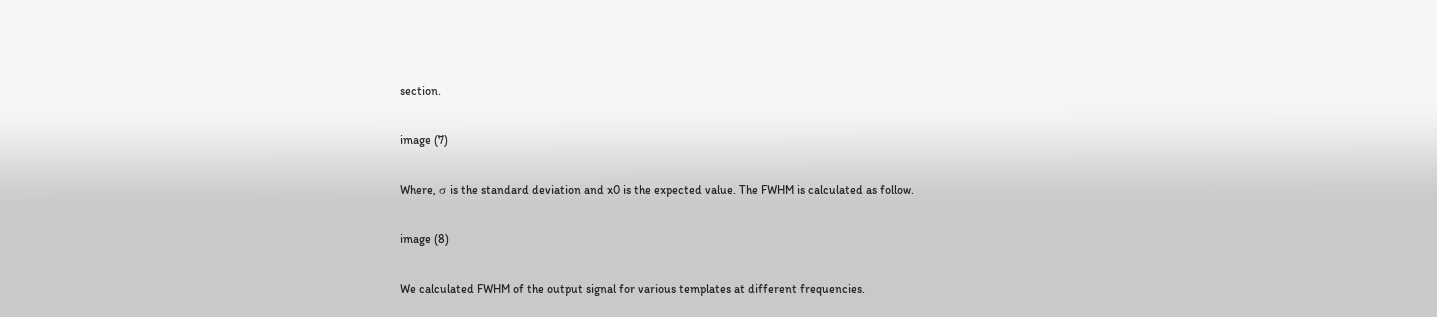section.

image (7)

Where, σ is the standard deviation and x0 is the expected value. The FWHM is calculated as follow.

image (8)

We calculated FWHM of the output signal for various templates at different frequencies.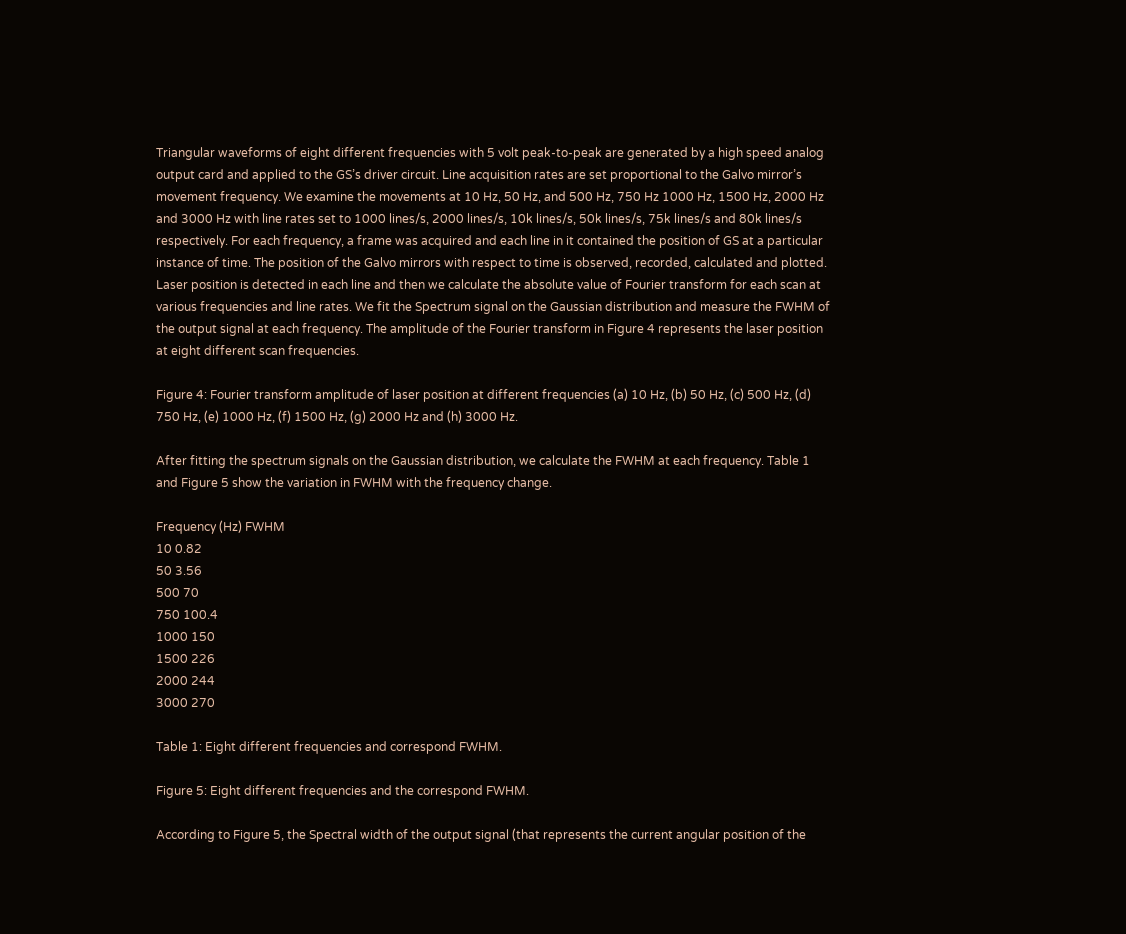Triangular waveforms of eight different frequencies with 5 volt peak-to-peak are generated by a high speed analog output card and applied to the GS’s driver circuit. Line acquisition rates are set proportional to the Galvo mirror’s movement frequency. We examine the movements at 10 Hz, 50 Hz, and 500 Hz, 750 Hz 1000 Hz, 1500 Hz, 2000 Hz and 3000 Hz with line rates set to 1000 lines/s, 2000 lines/s, 10k lines/s, 50k lines/s, 75k lines/s and 80k lines/s respectively. For each frequency, a frame was acquired and each line in it contained the position of GS at a particular instance of time. The position of the Galvo mirrors with respect to time is observed, recorded, calculated and plotted. Laser position is detected in each line and then we calculate the absolute value of Fourier transform for each scan at various frequencies and line rates. We fit the Spectrum signal on the Gaussian distribution and measure the FWHM of the output signal at each frequency. The amplitude of the Fourier transform in Figure 4 represents the laser position at eight different scan frequencies.

Figure 4: Fourier transform amplitude of laser position at different frequencies (a) 10 Hz, (b) 50 Hz, (c) 500 Hz, (d) 750 Hz, (e) 1000 Hz, (f) 1500 Hz, (g) 2000 Hz and (h) 3000 Hz.

After fitting the spectrum signals on the Gaussian distribution, we calculate the FWHM at each frequency. Table 1 and Figure 5 show the variation in FWHM with the frequency change.

Frequency (Hz) FWHM
10 0.82
50 3.56
500 70
750 100.4
1000 150
1500 226
2000 244
3000 270

Table 1: Eight different frequencies and correspond FWHM.

Figure 5: Eight different frequencies and the correspond FWHM.

According to Figure 5, the Spectral width of the output signal (that represents the current angular position of the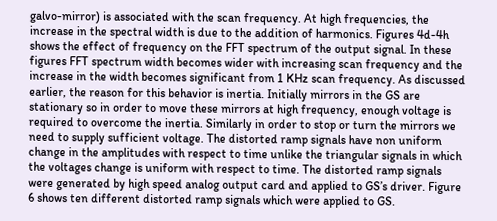galvo-mirror) is associated with the scan frequency. At high frequencies, the increase in the spectral width is due to the addition of harmonics. Figures 4d-4h shows the effect of frequency on the FFT spectrum of the output signal. In these figures FFT spectrum width becomes wider with increasing scan frequency and the increase in the width becomes significant from 1 KHz scan frequency. As discussed earlier, the reason for this behavior is inertia. Initially mirrors in the GS are stationary so in order to move these mirrors at high frequency, enough voltage is required to overcome the inertia. Similarly in order to stop or turn the mirrors we need to supply sufficient voltage. The distorted ramp signals have non uniform change in the amplitudes with respect to time unlike the triangular signals in which the voltages change is uniform with respect to time. The distorted ramp signals were generated by high speed analog output card and applied to GS’s driver. Figure 6 shows ten different distorted ramp signals which were applied to GS.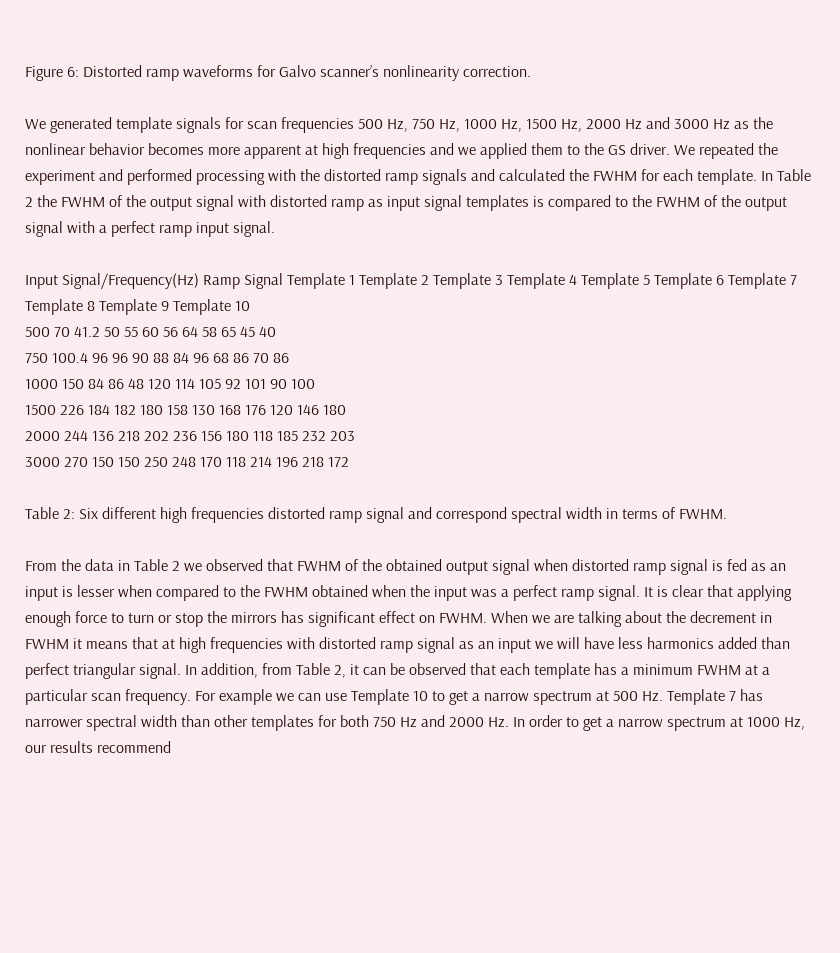Figure 6: Distorted ramp waveforms for Galvo scanner’s nonlinearity correction.

We generated template signals for scan frequencies 500 Hz, 750 Hz, 1000 Hz, 1500 Hz, 2000 Hz and 3000 Hz as the nonlinear behavior becomes more apparent at high frequencies and we applied them to the GS driver. We repeated the experiment and performed processing with the distorted ramp signals and calculated the FWHM for each template. In Table 2 the FWHM of the output signal with distorted ramp as input signal templates is compared to the FWHM of the output signal with a perfect ramp input signal.

Input Signal/Frequency(Hz) Ramp Signal Template 1 Template 2 Template 3 Template 4 Template 5 Template 6 Template 7 Template 8 Template 9 Template 10
500 70 41.2 50 55 60 56 64 58 65 45 40
750 100.4 96 96 90 88 84 96 68 86 70 86
1000 150 84 86 48 120 114 105 92 101 90 100
1500 226 184 182 180 158 130 168 176 120 146 180
2000 244 136 218 202 236 156 180 118 185 232 203
3000 270 150 150 250 248 170 118 214 196 218 172

Table 2: Six different high frequencies distorted ramp signal and correspond spectral width in terms of FWHM.

From the data in Table 2 we observed that FWHM of the obtained output signal when distorted ramp signal is fed as an input is lesser when compared to the FWHM obtained when the input was a perfect ramp signal. It is clear that applying enough force to turn or stop the mirrors has significant effect on FWHM. When we are talking about the decrement in FWHM it means that at high frequencies with distorted ramp signal as an input we will have less harmonics added than perfect triangular signal. In addition, from Table 2, it can be observed that each template has a minimum FWHM at a particular scan frequency. For example we can use Template 10 to get a narrow spectrum at 500 Hz. Template 7 has narrower spectral width than other templates for both 750 Hz and 2000 Hz. In order to get a narrow spectrum at 1000 Hz, our results recommend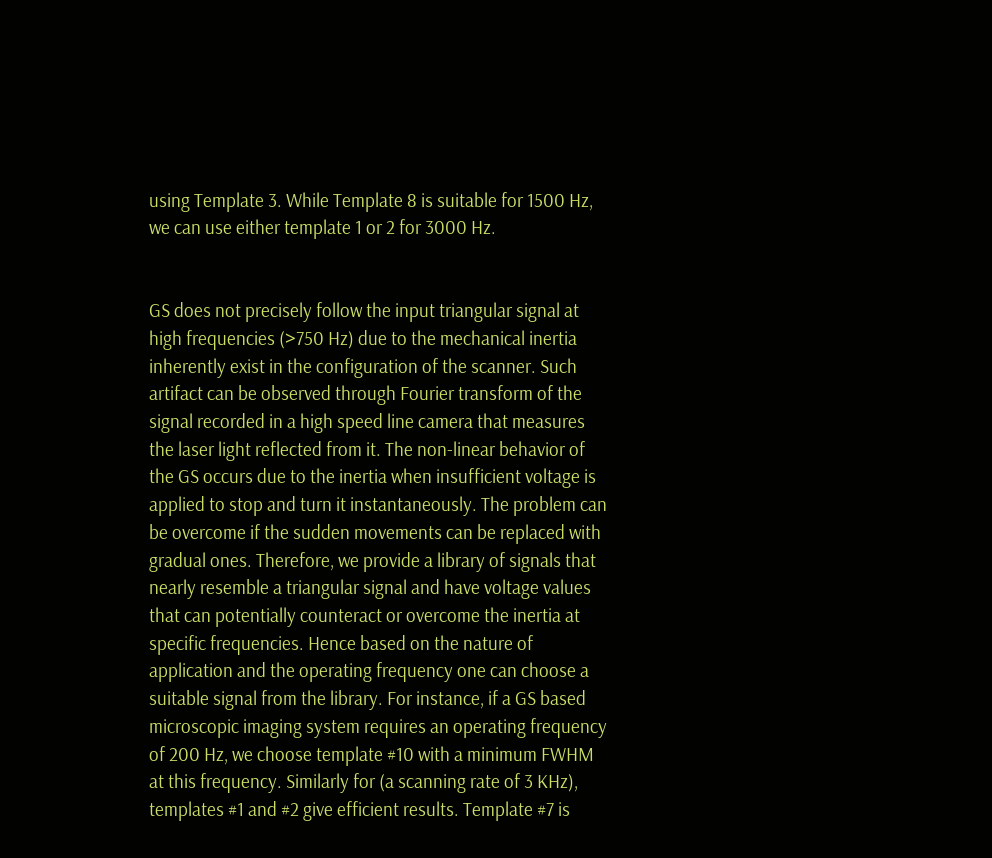using Template 3. While Template 8 is suitable for 1500 Hz, we can use either template 1 or 2 for 3000 Hz.


GS does not precisely follow the input triangular signal at high frequencies (>750 Hz) due to the mechanical inertia inherently exist in the configuration of the scanner. Such artifact can be observed through Fourier transform of the signal recorded in a high speed line camera that measures the laser light reflected from it. The non-linear behavior of the GS occurs due to the inertia when insufficient voltage is applied to stop and turn it instantaneously. The problem can be overcome if the sudden movements can be replaced with gradual ones. Therefore, we provide a library of signals that nearly resemble a triangular signal and have voltage values that can potentially counteract or overcome the inertia at specific frequencies. Hence based on the nature of application and the operating frequency one can choose a suitable signal from the library. For instance, if a GS based microscopic imaging system requires an operating frequency of 200 Hz, we choose template #10 with a minimum FWHM at this frequency. Similarly for (a scanning rate of 3 KHz), templates #1 and #2 give efficient results. Template #7 is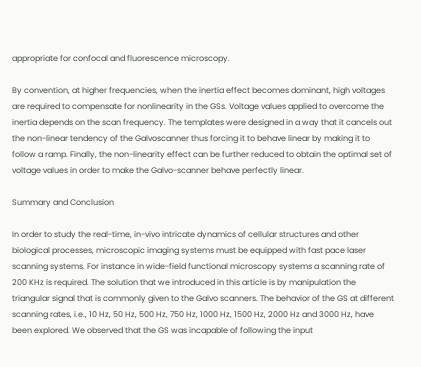appropriate for confocal and fluorescence microscopy.

By convention, at higher frequencies, when the inertia effect becomes dominant, high voltages are required to compensate for nonlinearity in the GSs. Voltage values applied to overcome the inertia depends on the scan frequency. The templates were designed in a way that it cancels out the non-linear tendency of the Galvoscanner thus forcing it to behave linear by making it to follow a ramp. Finally, the non-linearity effect can be further reduced to obtain the optimal set of voltage values in order to make the Galvo-scanner behave perfectly linear.

Summary and Conclusion

In order to study the real-time, in-vivo intricate dynamics of cellular structures and other biological processes, microscopic imaging systems must be equipped with fast pace laser scanning systems. For instance in wide-field functional microscopy systems a scanning rate of 200 KHz is required. The solution that we introduced in this article is by manipulation the triangular signal that is commonly given to the Galvo scanners. The behavior of the GS at different scanning rates, i.e., 10 Hz, 50 Hz, 500 Hz, 750 Hz, 1000 Hz, 1500 Hz, 2000 Hz and 3000 Hz, have been explored. We observed that the GS was incapable of following the input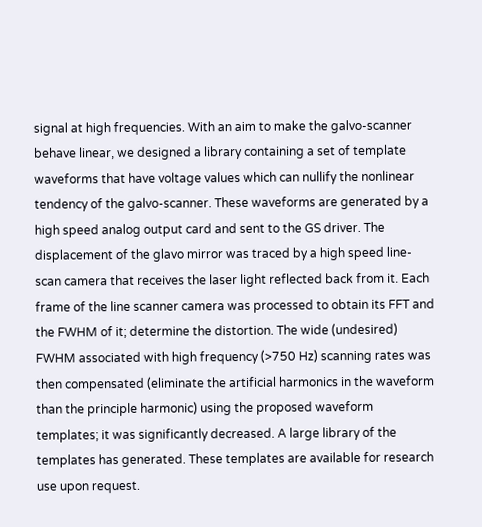signal at high frequencies. With an aim to make the galvo-scanner behave linear, we designed a library containing a set of template waveforms that have voltage values which can nullify the nonlinear tendency of the galvo-scanner. These waveforms are generated by a high speed analog output card and sent to the GS driver. The displacement of the glavo mirror was traced by a high speed line-scan camera that receives the laser light reflected back from it. Each frame of the line scanner camera was processed to obtain its FFT and the FWHM of it; determine the distortion. The wide (undesired) FWHM associated with high frequency (>750 Hz) scanning rates was then compensated (eliminate the artificial harmonics in the waveform than the principle harmonic) using the proposed waveform templates; it was significantly decreased. A large library of the templates has generated. These templates are available for research use upon request.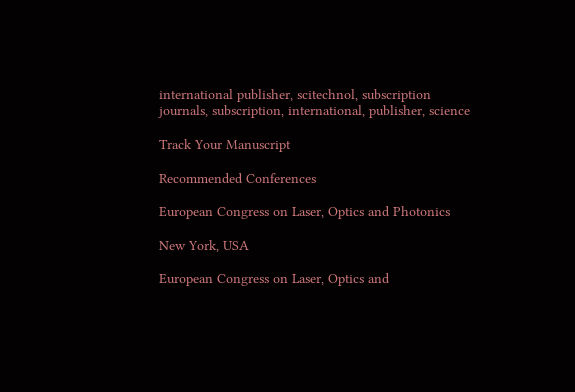international publisher, scitechnol, subscription journals, subscription, international, publisher, science

Track Your Manuscript

Recommended Conferences

European Congress on Laser, Optics and Photonics

New York, USA

European Congress on Laser, Optics and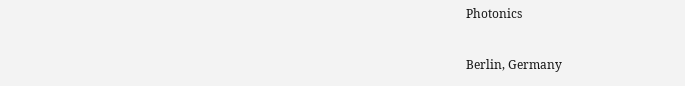Photonics

Berlin, Germany